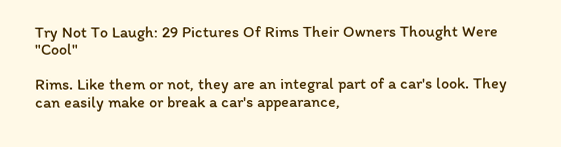Try Not To Laugh: 29 Pictures Of Rims Their Owners Thought Were "Cool"

Rims. Like them or not, they are an integral part of a car's look. They can easily make or break a car's appearance,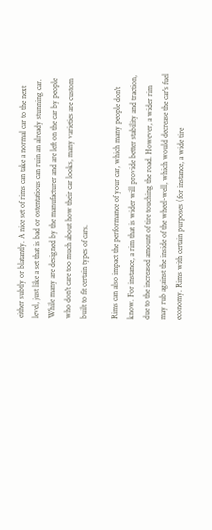either subtly or blatantly. A nice set of rims can take a normal car to the next level, just like a set that is bad or ostentatious can ruin an already stunning car. While many are designed by the manufacturer and are left on the car by people who don't care too much about how their car looks, many varieties are custom built to fit certain types of cars.

Rims can also impact the performance of your car, which many people don't know. For instance, a rim that is wider will provide better stability and traction, due to the increased amount of tire touching the road. However, a wider rim may rub against the inside of the wheel-well, which would decrease the car's fuel economy. Rims with certain purposes (for instance, a wide tire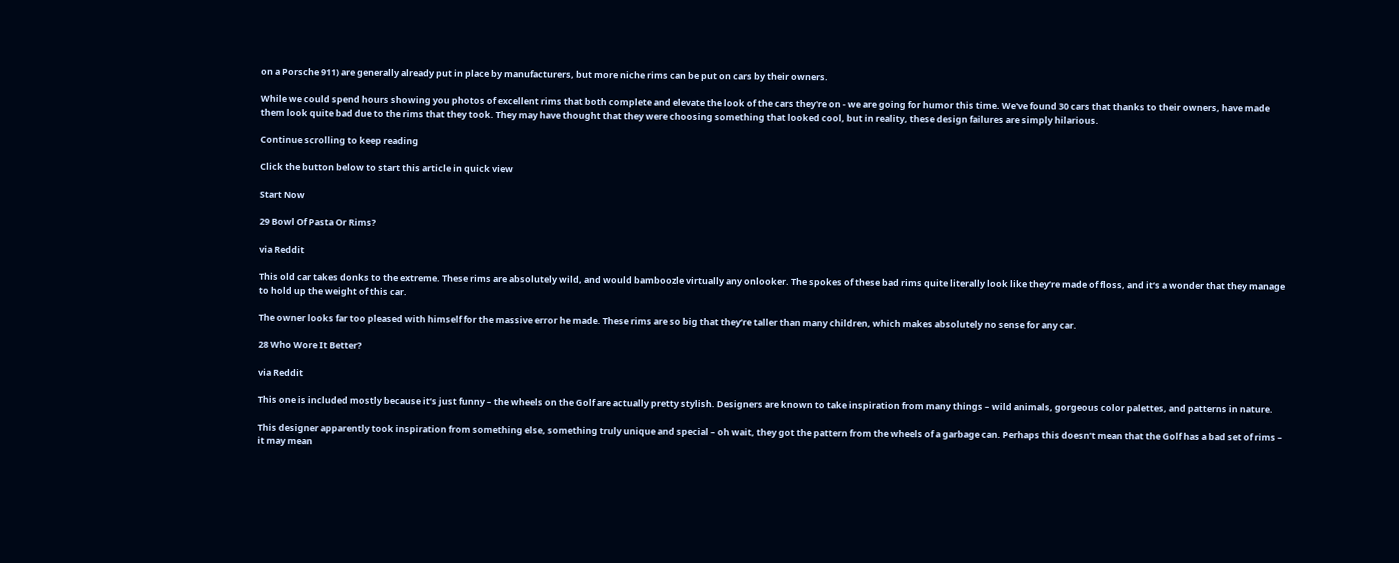on a Porsche 911) are generally already put in place by manufacturers, but more niche rims can be put on cars by their owners.

While we could spend hours showing you photos of excellent rims that both complete and elevate the look of the cars they're on - we are going for humor this time. We've found 30 cars that thanks to their owners, have made them look quite bad due to the rims that they took. They may have thought that they were choosing something that looked cool, but in reality, these design failures are simply hilarious.

Continue scrolling to keep reading

Click the button below to start this article in quick view

Start Now

29 Bowl Of Pasta Or Rims?

via Reddit

This old car takes donks to the extreme. These rims are absolutely wild, and would bamboozle virtually any onlooker. The spokes of these bad rims quite literally look like they’re made of floss, and it’s a wonder that they manage to hold up the weight of this car.

The owner looks far too pleased with himself for the massive error he made. These rims are so big that they’re taller than many children, which makes absolutely no sense for any car.

28 Who Wore It Better?

via Reddit

This one is included mostly because it’s just funny – the wheels on the Golf are actually pretty stylish. Designers are known to take inspiration from many things – wild animals, gorgeous color palettes, and patterns in nature.

This designer apparently took inspiration from something else, something truly unique and special – oh wait, they got the pattern from the wheels of a garbage can. Perhaps this doesn’t mean that the Golf has a bad set of rims – it may mean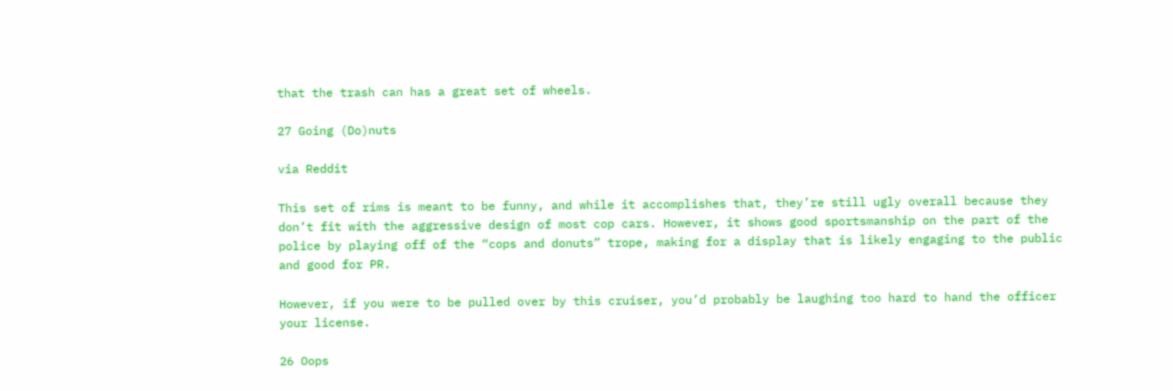that the trash can has a great set of wheels.

27 Going (Do)nuts

via Reddit

This set of rims is meant to be funny, and while it accomplishes that, they’re still ugly overall because they don’t fit with the aggressive design of most cop cars. However, it shows good sportsmanship on the part of the police by playing off of the “cops and donuts” trope, making for a display that is likely engaging to the public and good for PR.

However, if you were to be pulled over by this cruiser, you’d probably be laughing too hard to hand the officer your license.

26 Oops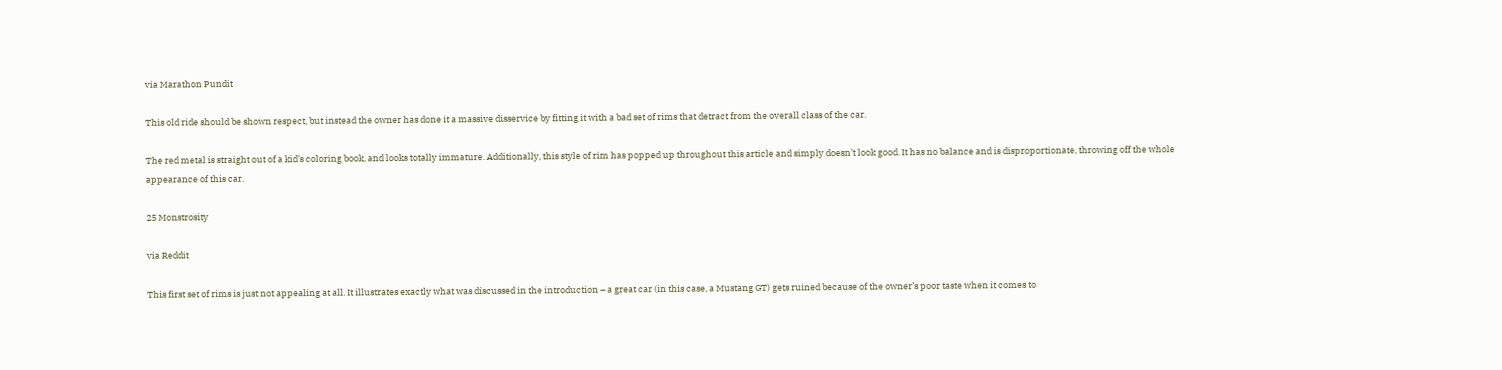via Marathon Pundit

This old ride should be shown respect, but instead the owner has done it a massive disservice by fitting it with a bad set of rims that detract from the overall class of the car.

The red metal is straight out of a kid’s coloring book, and looks totally immature. Additionally, this style of rim has popped up throughout this article and simply doesn’t look good. It has no balance and is disproportionate, throwing off the whole appearance of this car.

25 Monstrosity

via Reddit

This first set of rims is just not appealing at all. It illustrates exactly what was discussed in the introduction – a great car (in this case, a Mustang GT) gets ruined because of the owner’s poor taste when it comes to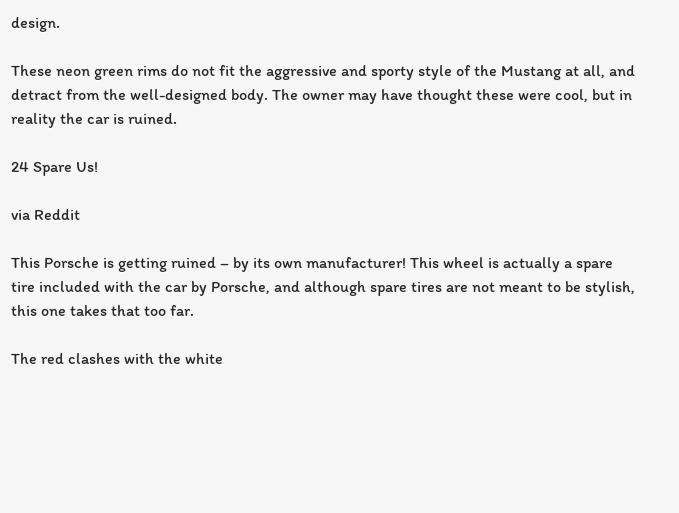design.

These neon green rims do not fit the aggressive and sporty style of the Mustang at all, and detract from the well-designed body. The owner may have thought these were cool, but in reality the car is ruined.

24 Spare Us!

via Reddit

This Porsche is getting ruined – by its own manufacturer! This wheel is actually a spare tire included with the car by Porsche, and although spare tires are not meant to be stylish, this one takes that too far.

The red clashes with the white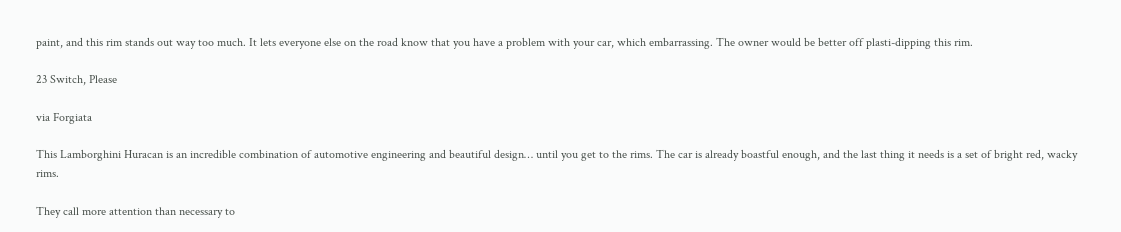paint, and this rim stands out way too much. It lets everyone else on the road know that you have a problem with your car, which embarrassing. The owner would be better off plasti-dipping this rim.

23 Switch, Please

via Forgiata

This Lamborghini Huracan is an incredible combination of automotive engineering and beautiful design… until you get to the rims. The car is already boastful enough, and the last thing it needs is a set of bright red, wacky rims.

They call more attention than necessary to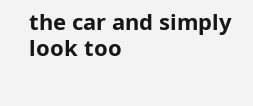the car and simply look too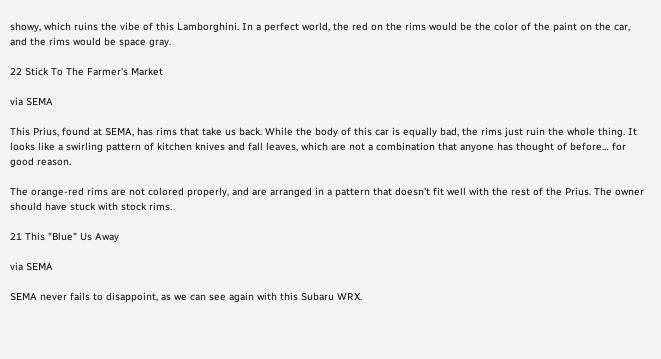showy, which ruins the vibe of this Lamborghini. In a perfect world, the red on the rims would be the color of the paint on the car, and the rims would be space gray.

22 Stick To The Farmer's Market

via SEMA

This Prius, found at SEMA, has rims that take us back. While the body of this car is equally bad, the rims just ruin the whole thing. It looks like a swirling pattern of kitchen knives and fall leaves, which are not a combination that anyone has thought of before… for good reason.

The orange-red rims are not colored properly, and are arranged in a pattern that doesn’t fit well with the rest of the Prius. The owner should have stuck with stock rims.

21 This "Blue" Us Away

via SEMA

SEMA never fails to disappoint, as we can see again with this Subaru WRX.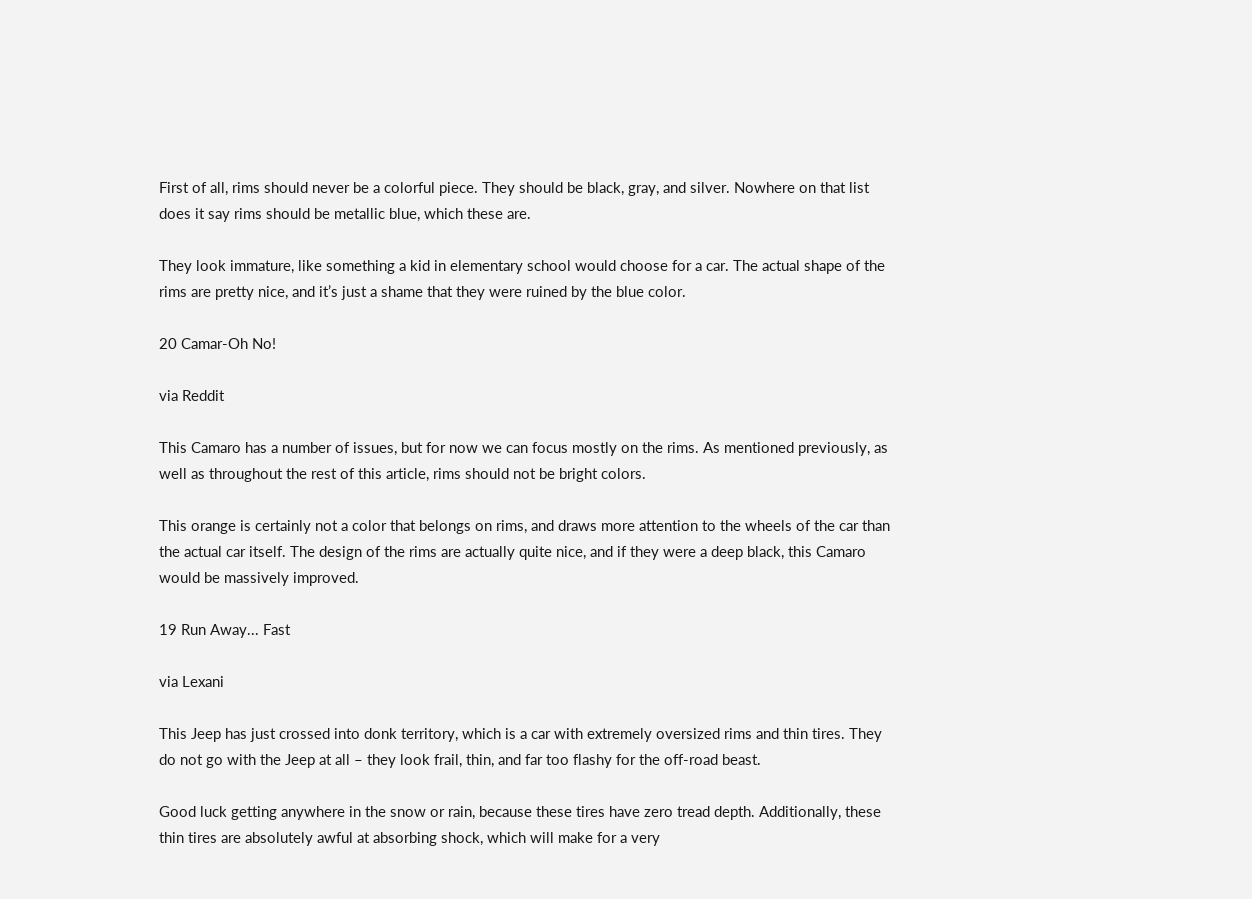First of all, rims should never be a colorful piece. They should be black, gray, and silver. Nowhere on that list does it say rims should be metallic blue, which these are.

They look immature, like something a kid in elementary school would choose for a car. The actual shape of the rims are pretty nice, and it’s just a shame that they were ruined by the blue color.

20 Camar-Oh No!

via Reddit

This Camaro has a number of issues, but for now we can focus mostly on the rims. As mentioned previously, as well as throughout the rest of this article, rims should not be bright colors.

This orange is certainly not a color that belongs on rims, and draws more attention to the wheels of the car than the actual car itself. The design of the rims are actually quite nice, and if they were a deep black, this Camaro would be massively improved.

19 Run Away... Fast

via Lexani

This Jeep has just crossed into donk territory, which is a car with extremely oversized rims and thin tires. They do not go with the Jeep at all – they look frail, thin, and far too flashy for the off-road beast.

Good luck getting anywhere in the snow or rain, because these tires have zero tread depth. Additionally, these thin tires are absolutely awful at absorbing shock, which will make for a very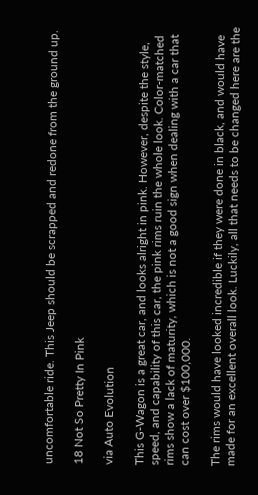uncomfortable ride. This Jeep should be scrapped and redone from the ground up.

18 Not So Pretty In Pink

via Auto Evolution

This G-Wagon is a great car, and looks alright in pink. However, despite the style, speed, and capability of this car, the pink rims ruin the whole look. Color-matched rims show a lack of maturity, which is not a good sign when dealing with a car that can cost over $100,000.

The rims would have looked incredible if they were done in black, and would have made for an excellent overall look. Luckily, all that needs to be changed here are the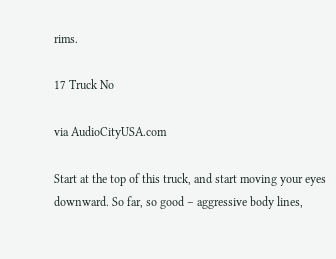rims.

17 Truck No

via AudioCityUSA.com

Start at the top of this truck, and start moving your eyes downward. So far, so good – aggressive body lines,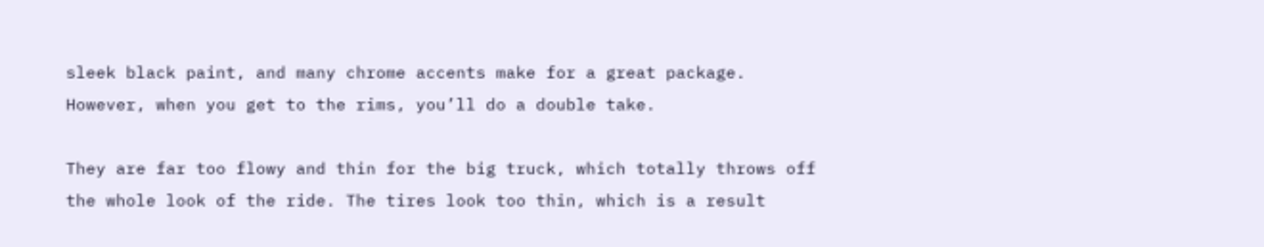sleek black paint, and many chrome accents make for a great package. However, when you get to the rims, you’ll do a double take.

They are far too flowy and thin for the big truck, which totally throws off the whole look of the ride. The tires look too thin, which is a result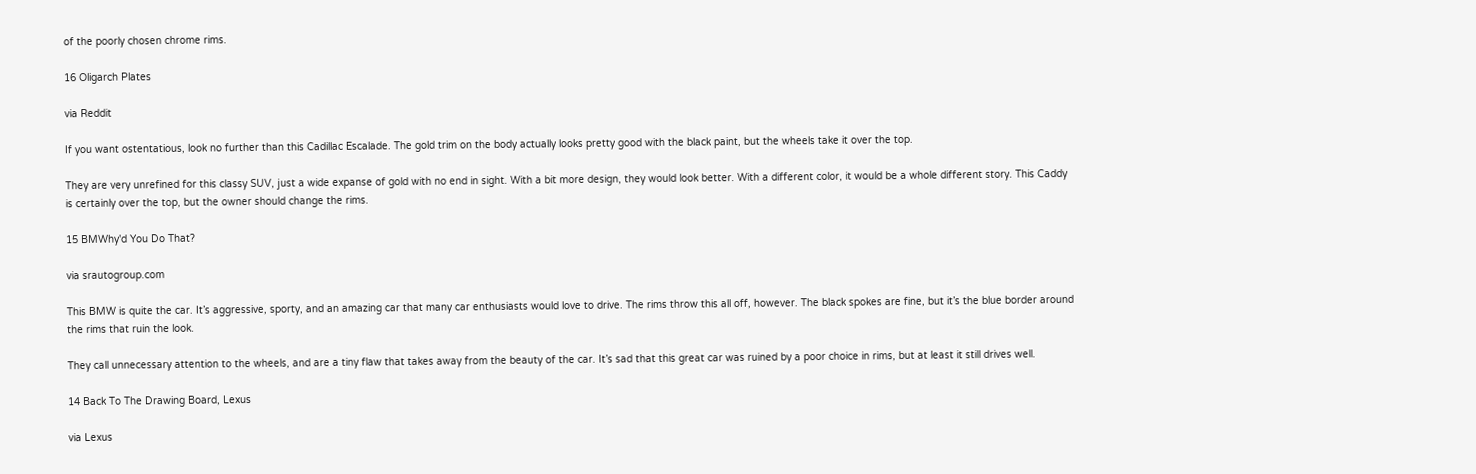of the poorly chosen chrome rims.

16 Oligarch Plates

via Reddit

If you want ostentatious, look no further than this Cadillac Escalade. The gold trim on the body actually looks pretty good with the black paint, but the wheels take it over the top.

They are very unrefined for this classy SUV, just a wide expanse of gold with no end in sight. With a bit more design, they would look better. With a different color, it would be a whole different story. This Caddy is certainly over the top, but the owner should change the rims.

15 BMWhy'd You Do That?

via srautogroup.com

This BMW is quite the car. It’s aggressive, sporty, and an amazing car that many car enthusiasts would love to drive. The rims throw this all off, however. The black spokes are fine, but it’s the blue border around the rims that ruin the look.

They call unnecessary attention to the wheels, and are a tiny flaw that takes away from the beauty of the car. It’s sad that this great car was ruined by a poor choice in rims, but at least it still drives well.

14 Back To The Drawing Board, Lexus

via Lexus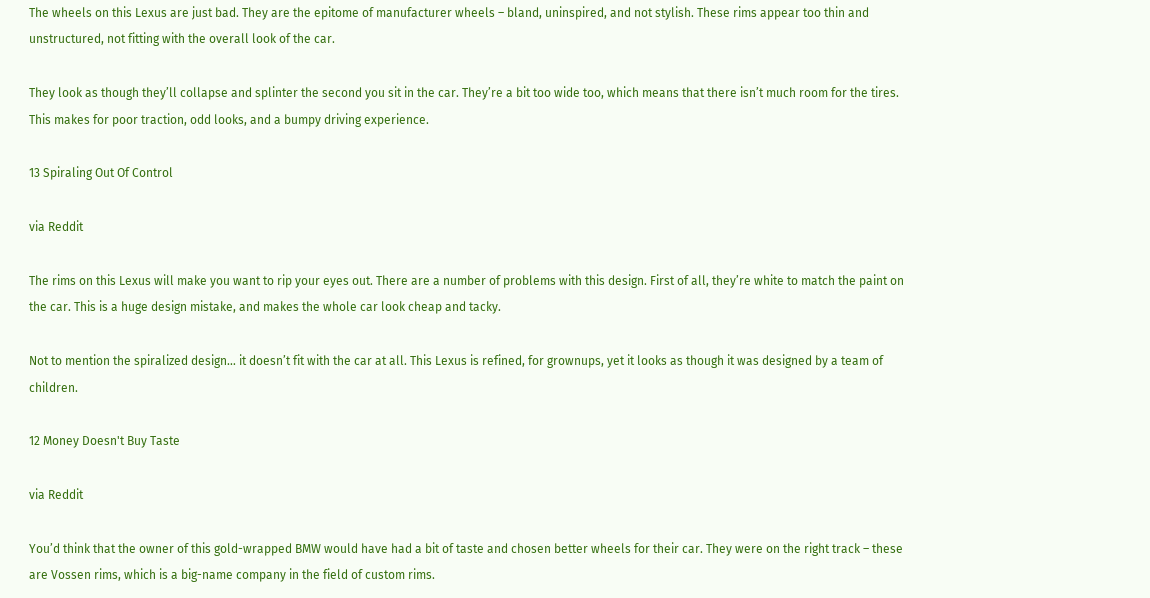The wheels on this Lexus are just bad. They are the epitome of manufacturer wheels – bland, uninspired, and not stylish. These rims appear too thin and unstructured, not fitting with the overall look of the car.

They look as though they’ll collapse and splinter the second you sit in the car. They’re a bit too wide too, which means that there isn’t much room for the tires. This makes for poor traction, odd looks, and a bumpy driving experience.

13 Spiraling Out Of Control

via Reddit

The rims on this Lexus will make you want to rip your eyes out. There are a number of problems with this design. First of all, they’re white to match the paint on the car. This is a huge design mistake, and makes the whole car look cheap and tacky.

Not to mention the spiralized design… it doesn’t fit with the car at all. This Lexus is refined, for grownups, yet it looks as though it was designed by a team of children.

12 Money Doesn't Buy Taste

via Reddit

You’d think that the owner of this gold-wrapped BMW would have had a bit of taste and chosen better wheels for their car. They were on the right track – these are Vossen rims, which is a big-name company in the field of custom rims.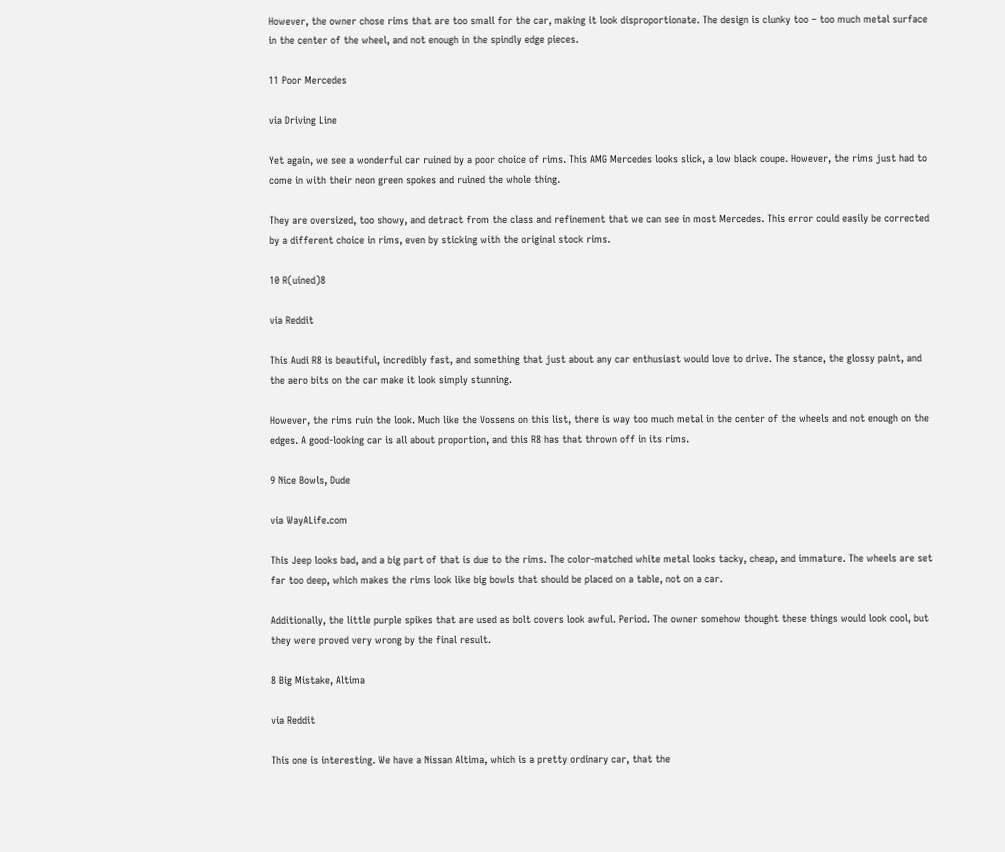However, the owner chose rims that are too small for the car, making it look disproportionate. The design is clunky too – too much metal surface in the center of the wheel, and not enough in the spindly edge pieces.

11 Poor Mercedes

via Driving Line

Yet again, we see a wonderful car ruined by a poor choice of rims. This AMG Mercedes looks slick, a low black coupe. However, the rims just had to come in with their neon green spokes and ruined the whole thing.

They are oversized, too showy, and detract from the class and refinement that we can see in most Mercedes. This error could easily be corrected by a different choice in rims, even by sticking with the original stock rims.

10 R(uined)8

via Reddit

This Audi R8 is beautiful, incredibly fast, and something that just about any car enthusiast would love to drive. The stance, the glossy paint, and the aero bits on the car make it look simply stunning.

However, the rims ruin the look. Much like the Vossens on this list, there is way too much metal in the center of the wheels and not enough on the edges. A good-looking car is all about proportion, and this R8 has that thrown off in its rims.

9 Nice Bowls, Dude

via WayALife.com

This Jeep looks bad, and a big part of that is due to the rims. The color-matched white metal looks tacky, cheap, and immature. The wheels are set far too deep, which makes the rims look like big bowls that should be placed on a table, not on a car.

Additionally, the little purple spikes that are used as bolt covers look awful. Period. The owner somehow thought these things would look cool, but they were proved very wrong by the final result.

8 Big Mistake, Altima

via Reddit

This one is interesting. We have a Nissan Altima, which is a pretty ordinary car, that the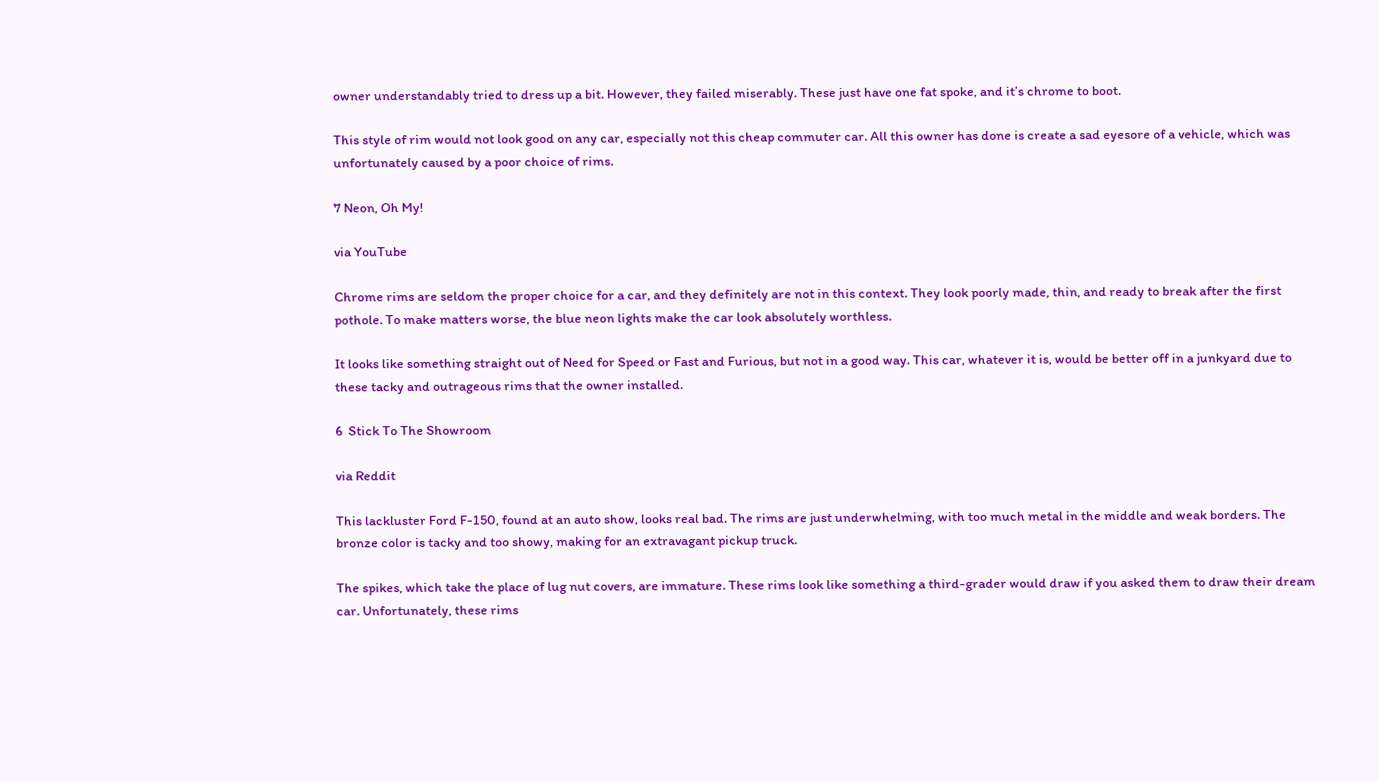owner understandably tried to dress up a bit. However, they failed miserably. These just have one fat spoke, and it’s chrome to boot.

This style of rim would not look good on any car, especially not this cheap commuter car. All this owner has done is create a sad eyesore of a vehicle, which was unfortunately caused by a poor choice of rims.

7 Neon, Oh My!

via YouTube

Chrome rims are seldom the proper choice for a car, and they definitely are not in this context. They look poorly made, thin, and ready to break after the first pothole. To make matters worse, the blue neon lights make the car look absolutely worthless.

It looks like something straight out of Need for Speed or Fast and Furious, but not in a good way. This car, whatever it is, would be better off in a junkyard due to these tacky and outrageous rims that the owner installed.

6  Stick To The Showroom

via Reddit

This lackluster Ford F-150, found at an auto show, looks real bad. The rims are just underwhelming, with too much metal in the middle and weak borders. The bronze color is tacky and too showy, making for an extravagant pickup truck.

The spikes, which take the place of lug nut covers, are immature. These rims look like something a third-grader would draw if you asked them to draw their dream car. Unfortunately, these rims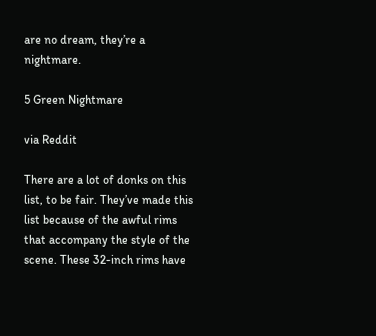are no dream, they’re a nightmare.

5 Green Nightmare

via Reddit

There are a lot of donks on this list, to be fair. They’ve made this list because of the awful rims that accompany the style of the scene. These 32-inch rims have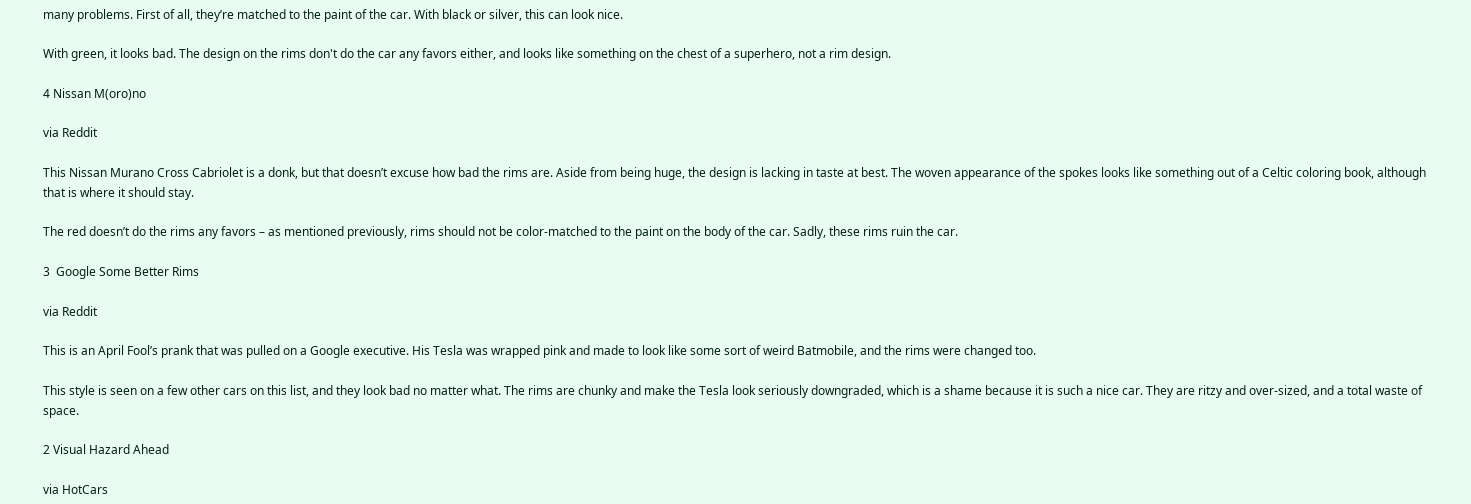many problems. First of all, they’re matched to the paint of the car. With black or silver, this can look nice.

With green, it looks bad. The design on the rims don't do the car any favors either, and looks like something on the chest of a superhero, not a rim design.

4 Nissan M(oro)no

via Reddit

This Nissan Murano Cross Cabriolet is a donk, but that doesn’t excuse how bad the rims are. Aside from being huge, the design is lacking in taste at best. The woven appearance of the spokes looks like something out of a Celtic coloring book, although that is where it should stay.

The red doesn’t do the rims any favors – as mentioned previously, rims should not be color-matched to the paint on the body of the car. Sadly, these rims ruin the car.

3  Google Some Better Rims

via Reddit

This is an April Fool’s prank that was pulled on a Google executive. His Tesla was wrapped pink and made to look like some sort of weird Batmobile, and the rims were changed too.

This style is seen on a few other cars on this list, and they look bad no matter what. The rims are chunky and make the Tesla look seriously downgraded, which is a shame because it is such a nice car. They are ritzy and over-sized, and a total waste of space.

2 Visual Hazard Ahead

via HotCars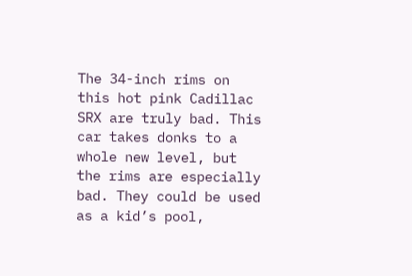The 34-inch rims on this hot pink Cadillac SRX are truly bad. This car takes donks to a whole new level, but the rims are especially bad. They could be used as a kid’s pool,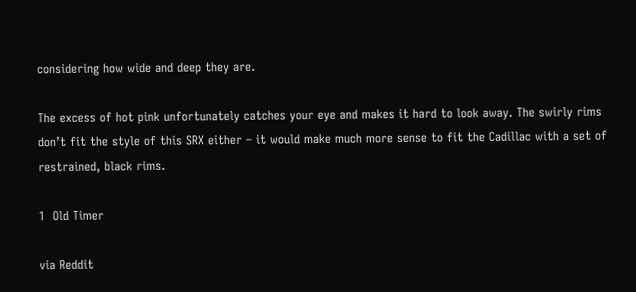considering how wide and deep they are.

The excess of hot pink unfortunately catches your eye and makes it hard to look away. The swirly rims don’t fit the style of this SRX either – it would make much more sense to fit the Cadillac with a set of restrained, black rims.

1  Old Timer

via Reddit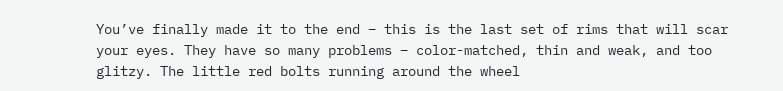You’ve finally made it to the end – this is the last set of rims that will scar your eyes. They have so many problems – color-matched, thin and weak, and too glitzy. The little red bolts running around the wheel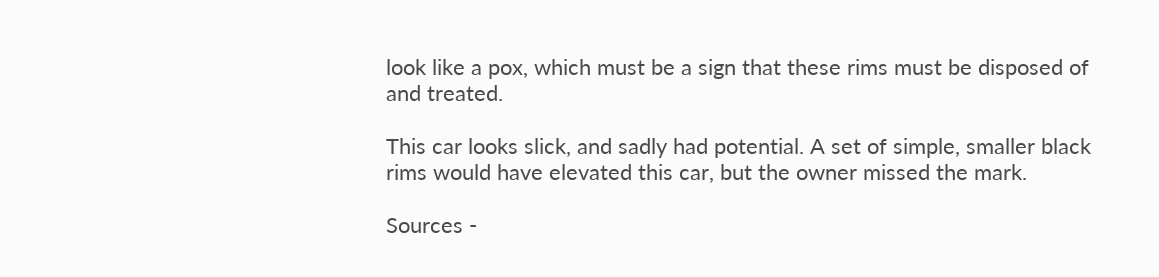look like a pox, which must be a sign that these rims must be disposed of and treated.

This car looks slick, and sadly had potential. A set of simple, smaller black rims would have elevated this car, but the owner missed the mark.

Sources -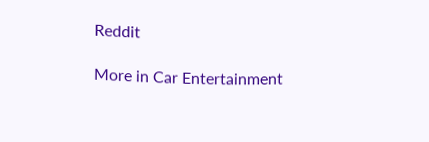Reddit

More in Car Entertainment